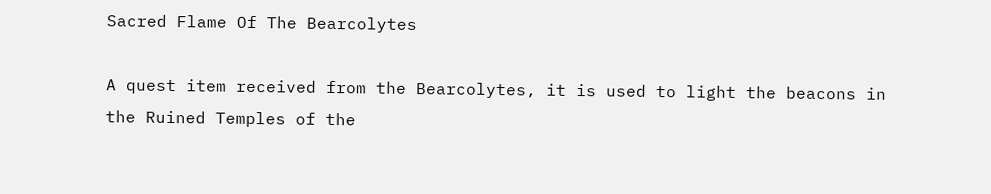Sacred Flame Of The Bearcolytes

A quest item received from the Bearcolytes, it is used to light the beacons in the Ruined Temples of the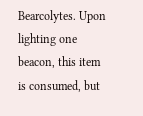Bearcolytes. Upon lighting one beacon, this item is consumed, but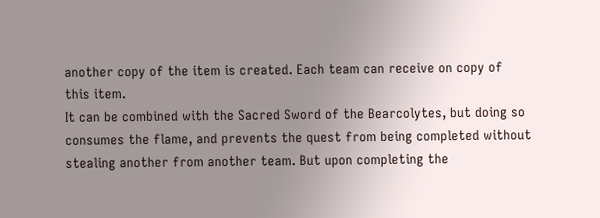another copy of the item is created. Each team can receive on copy of this item.
It can be combined with the Sacred Sword of the Bearcolytes, but doing so consumes the flame, and prevents the quest from being completed without stealing another from another team. But upon completing the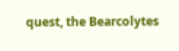quest, the Bearcolytes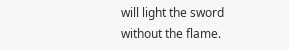will light the sword without the flame.